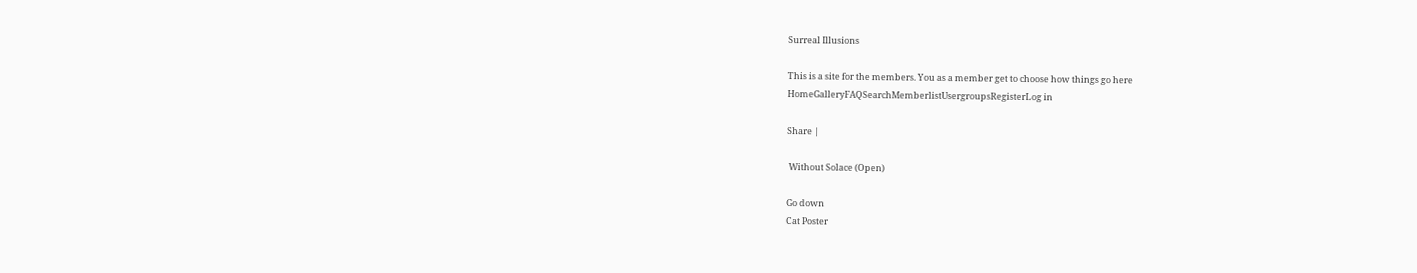Surreal Illusions

This is a site for the members. You as a member get to choose how things go here
HomeGalleryFAQSearchMemberlistUsergroupsRegisterLog in

Share |

 Without Solace (Open)

Go down
Cat Poster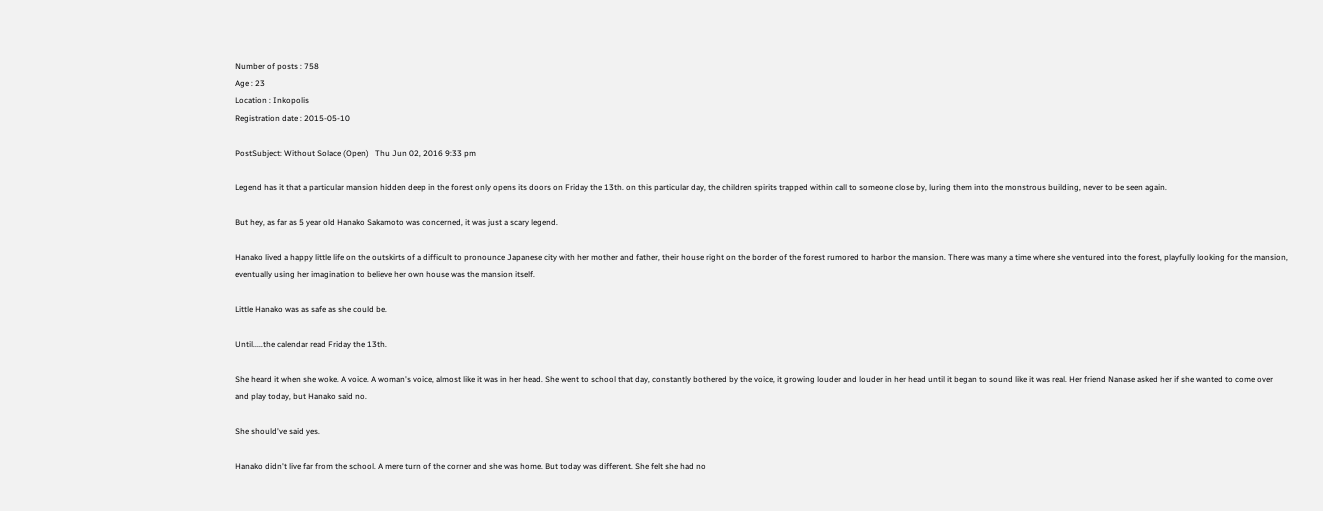Number of posts : 758
Age : 23
Location : Inkopolis
Registration date : 2015-05-10

PostSubject: Without Solace (Open)   Thu Jun 02, 2016 9:33 pm

Legend has it that a particular mansion hidden deep in the forest only opens its doors on Friday the 13th. on this particular day, the children spirits trapped within call to someone close by, luring them into the monstrous building, never to be seen again.

But hey, as far as 5 year old Hanako Sakamoto was concerned, it was just a scary legend.

Hanako lived a happy little life on the outskirts of a difficult to pronounce Japanese city with her mother and father, their house right on the border of the forest rumored to harbor the mansion. There was many a time where she ventured into the forest, playfully looking for the mansion, eventually using her imagination to believe her own house was the mansion itself.

Little Hanako was as safe as she could be.

Until.....the calendar read Friday the 13th.

She heard it when she woke. A voice. A woman's voice, almost like it was in her head. She went to school that day, constantly bothered by the voice, it growing louder and louder in her head until it began to sound like it was real. Her friend Nanase asked her if she wanted to come over and play today, but Hanako said no.

She should've said yes.

Hanako didn't live far from the school. A mere turn of the corner and she was home. But today was different. She felt she had no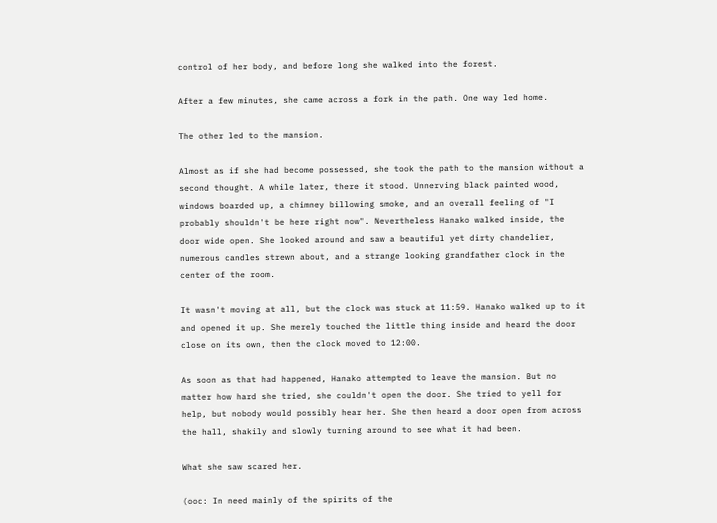control of her body, and before long she walked into the forest.

After a few minutes, she came across a fork in the path. One way led home.

The other led to the mansion.

Almost as if she had become possessed, she took the path to the mansion without a second thought. A while later, there it stood. Unnerving black painted wood, windows boarded up, a chimney billowing smoke, and an overall feeling of "I probably shouldn't be here right now". Nevertheless Hanako walked inside, the door wide open. She looked around and saw a beautiful yet dirty chandelier, numerous candles strewn about, and a strange looking grandfather clock in the center of the room.

It wasn't moving at all, but the clock was stuck at 11:59. Hanako walked up to it and opened it up. She merely touched the little thing inside and heard the door close on its own, then the clock moved to 12:00.

As soon as that had happened, Hanako attempted to leave the mansion. But no matter how hard she tried, she couldn't open the door. She tried to yell for help, but nobody would possibly hear her. She then heard a door open from across the hall, shakily and slowly turning around to see what it had been.

What she saw scared her.

(ooc: In need mainly of the spirits of the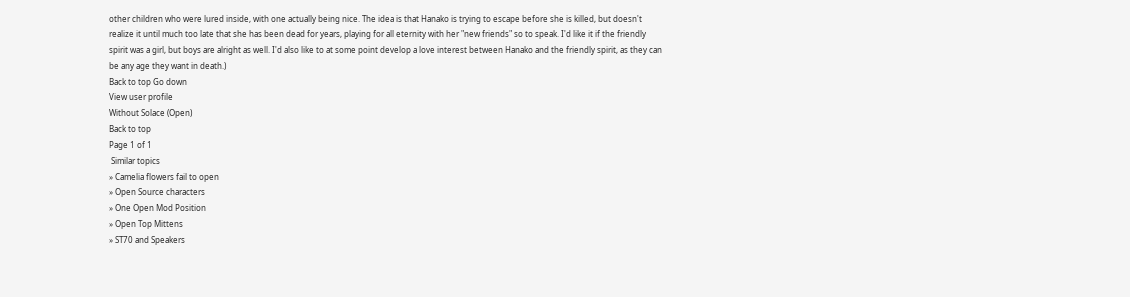other children who were lured inside, with one actually being nice. The idea is that Hanako is trying to escape before she is killed, but doesn't realize it until much too late that she has been dead for years, playing for all eternity with her "new friends" so to speak. I'd like it if the friendly spirit was a girl, but boys are alright as well. I'd also like to at some point develop a love interest between Hanako and the friendly spirit, as they can be any age they want in death.)
Back to top Go down
View user profile
Without Solace (Open)
Back to top
Page 1 of 1
 Similar topics
» Camelia flowers fail to open
» Open Source characters
» One Open Mod Position
» Open Top Mittens
» ST70 and Speakers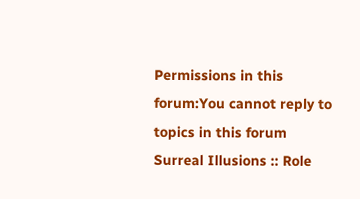Permissions in this forum:You cannot reply to topics in this forum
Surreal Illusions :: Role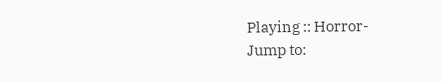Playing :: Horror-
Jump to: